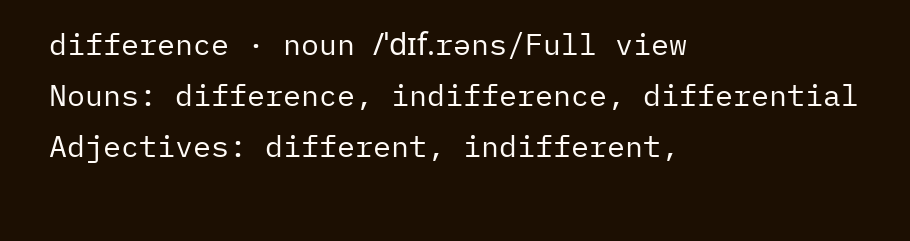difference · noun /ˈdɪf.rəns/Full view
Nouns: difference, indifference, differential
Adjectives: different, indifferent,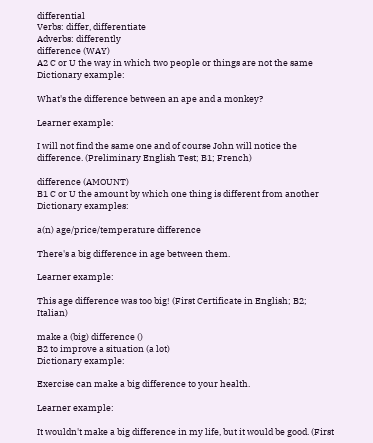differential
Verbs: differ, differentiate
Adverbs: differently
difference (WAY)
A2 C or U the way in which two people or things are not the same
Dictionary example:

What's the difference between an ape and a monkey?

Learner example:

I will not find the same one and of course John will notice the difference. (Preliminary English Test; B1; French)

difference (AMOUNT)
B1 C or U the amount by which one thing is different from another
Dictionary examples:

a(n) age/price/temperature difference

There's a big difference in age between them.

Learner example:

This age difference was too big! (First Certificate in English; B2; Italian)

make a (big) difference ()
B2 to improve a situation (a lot)
Dictionary example:

Exercise can make a big difference to your health.

Learner example:

It wouldn't make a big difference in my life, but it would be good. (First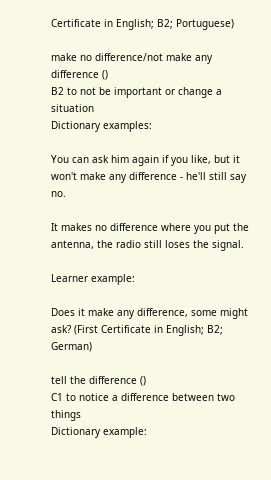Certificate in English; B2; Portuguese)

make no difference/not make any difference ()
B2 to not be important or change a situation
Dictionary examples:

You can ask him again if you like, but it won't make any difference - he'll still say no.

It makes no difference where you put the antenna, the radio still loses the signal.

Learner example:

Does it make any difference, some might ask? (First Certificate in English; B2; German)

tell the difference ()
C1 to notice a difference between two things
Dictionary example: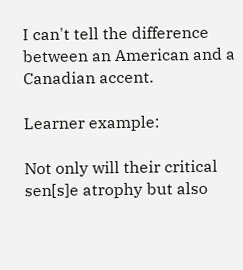I can't tell the difference between an American and a Canadian accent.

Learner example:

Not only will their critical sen[s]e atrophy but also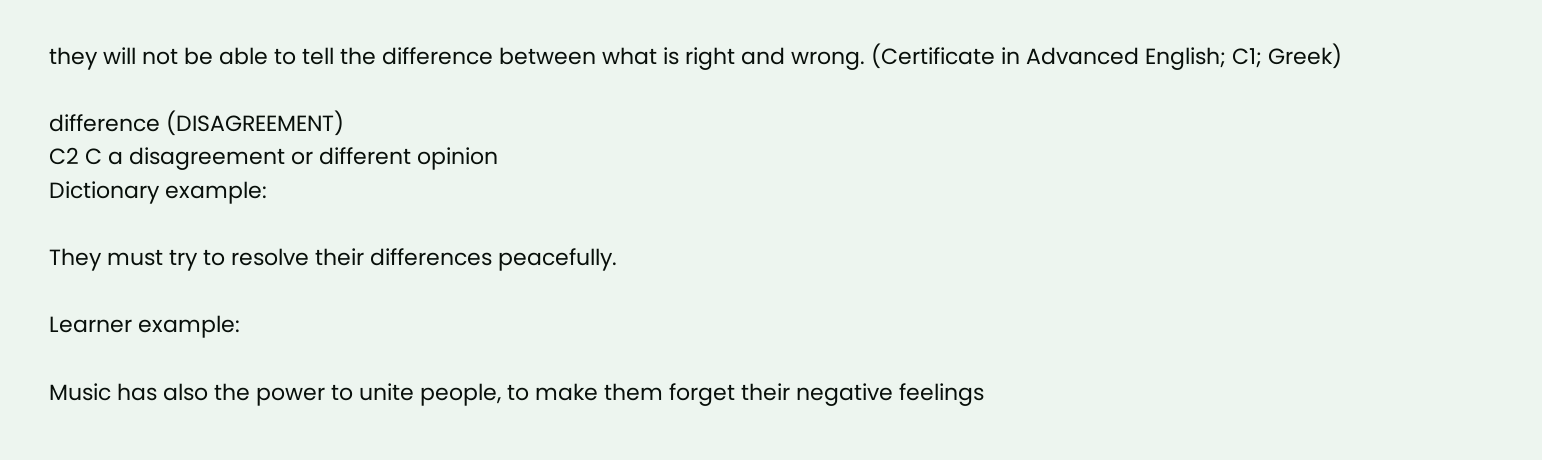they will not be able to tell the difference between what is right and wrong. (Certificate in Advanced English; C1; Greek)

difference (DISAGREEMENT)
C2 C a disagreement or different opinion
Dictionary example:

They must try to resolve their differences peacefully.

Learner example:

Music has also the power to unite people, to make them forget their negative feelings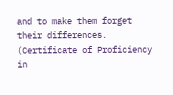and to make them forget their differences. (Certificate of Proficiency in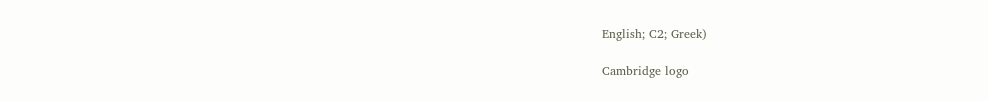English; C2; Greek)

Cambridge logo